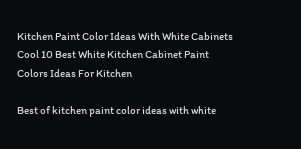Kitchen Paint Color Ideas With White Cabinets Cool 10 Best White Kitchen Cabinet Paint Colors Ideas For Kitchen

Best of kitchen paint color ideas with white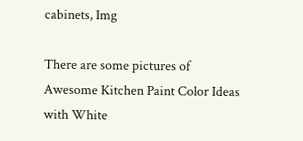cabinets, Img

There are some pictures of Awesome Kitchen Paint Color Ideas with White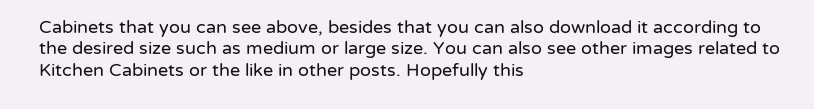Cabinets that you can see above, besides that you can also download it according to the desired size such as medium or large size. You can also see other images related to Kitchen Cabinets or the like in other posts. Hopefully this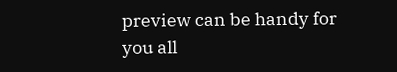preview can be handy for you all